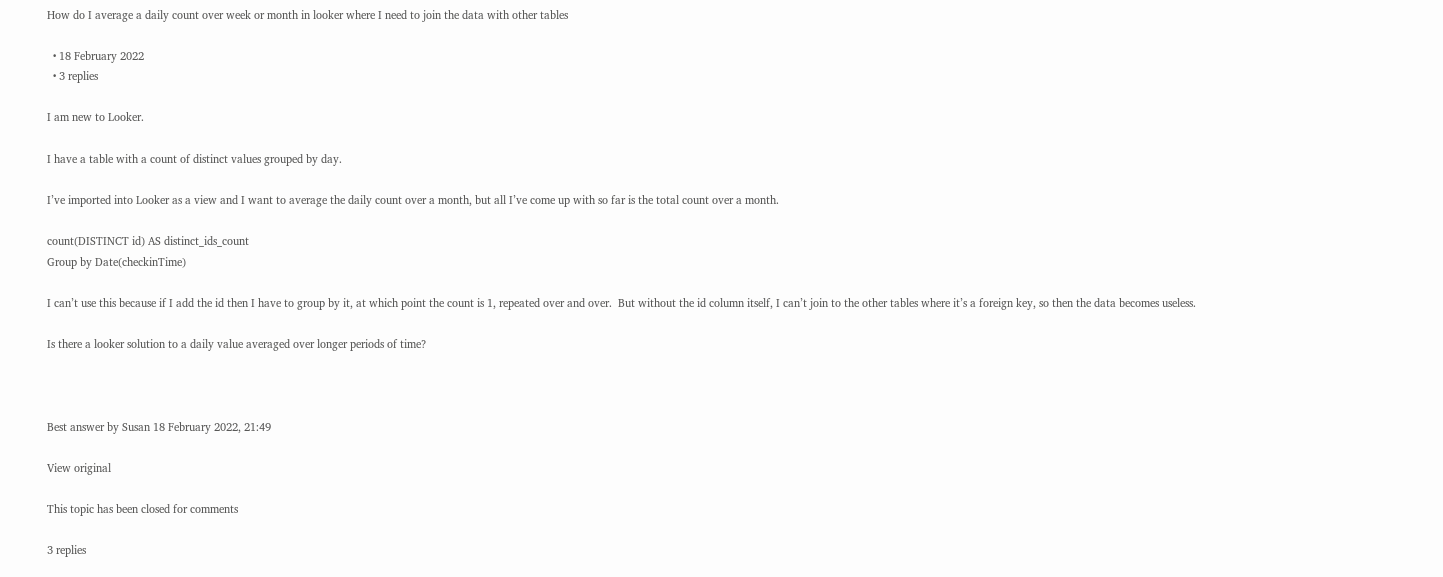How do I average a daily count over week or month in looker where I need to join the data with other tables

  • 18 February 2022
  • 3 replies

I am new to Looker.

I have a table with a count of distinct values grouped by day.

I’ve imported into Looker as a view and I want to average the daily count over a month, but all I’ve come up with so far is the total count over a month.

count(DISTINCT id) AS distinct_ids_count
Group by Date(checkinTime)

I can’t use this because if I add the id then I have to group by it, at which point the count is 1, repeated over and over.  But without the id column itself, I can’t join to the other tables where it’s a foreign key, so then the data becomes useless.

Is there a looker solution to a daily value averaged over longer periods of time?



Best answer by Susan 18 February 2022, 21:49

View original

This topic has been closed for comments

3 replies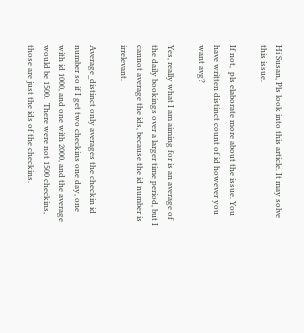Hi Susan, Pls look into this article. It may solve this issue.

If not,  pls elaborate more about the issue. You have written distinct count of id however you want avg?

Yes, really what I am aiming for is an average of the daily bookings over a larger time period, but I cannot average the ids, because the id number is irrelevant.

Average_distinct only averages the checkin id number so if I get two checkins one day, one with id 1000, and one with 2000, and the average would be 1500.  There were not 1500 checkins, those are just the ids of the checkins.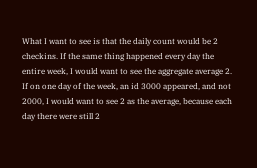What I want to see is that the daily count would be 2 checkins. If the same thing happened every day the entire week, I would want to see the aggregate average 2. If on one day of the week, an id 3000 appeared, and not 2000, I would want to see 2 as the average, because each day there were still 2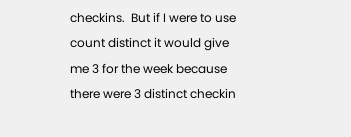checkins.  But if I were to use count distinct it would give me 3 for the week because there were 3 distinct checkin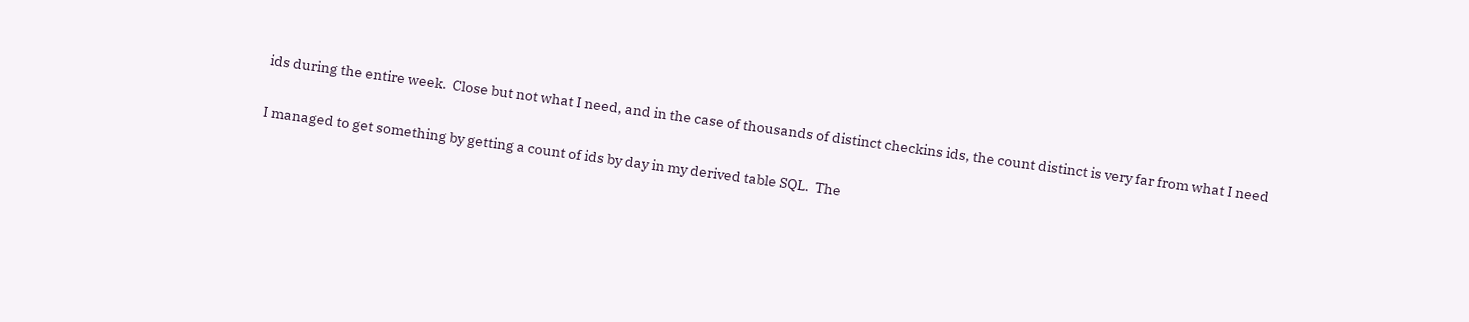ids during the entire week.  Close but not what I need, and in the case of thousands of distinct checkins ids, the count distinct is very far from what I need


I managed to get something by getting a count of ids by day in my derived table SQL.  The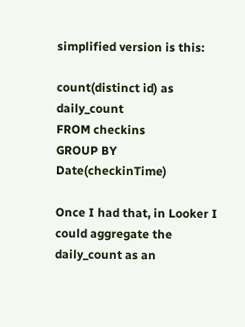simplified version is this:

count(distinct id) as daily_count
FROM checkins
GROUP BY Date(checkinTime)

Once I had that, in Looker I could aggregate the daily_count as an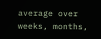average over weeks, months,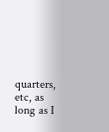quarters, etc, as long as I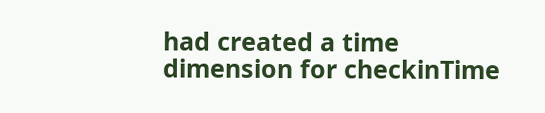had created a time dimension for checkinTime